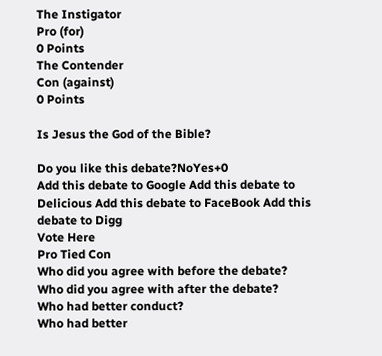The Instigator
Pro (for)
0 Points
The Contender
Con (against)
0 Points

Is Jesus the God of the Bible?

Do you like this debate?NoYes+0
Add this debate to Google Add this debate to Delicious Add this debate to FaceBook Add this debate to Digg
Vote Here
Pro Tied Con
Who did you agree with before the debate?
Who did you agree with after the debate?
Who had better conduct?
Who had better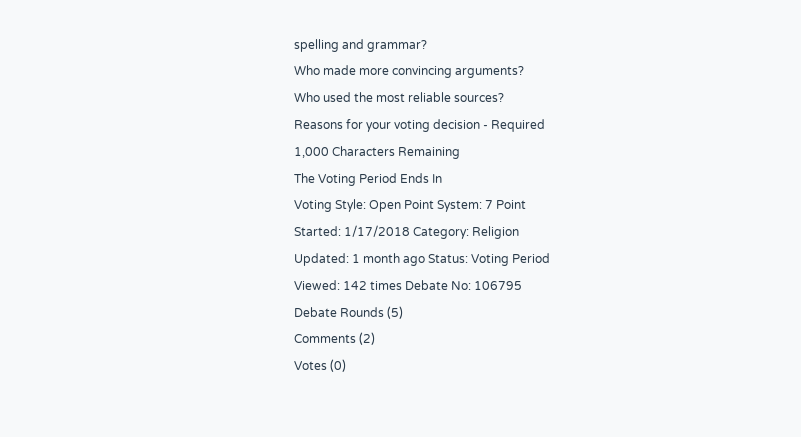spelling and grammar?
Who made more convincing arguments?
Who used the most reliable sources?
Reasons for your voting decision - Required
1,000 Characters Remaining
The Voting Period Ends In
Voting Style: Open Point System: 7 Point
Started: 1/17/2018 Category: Religion
Updated: 1 month ago Status: Voting Period
Viewed: 142 times Debate No: 106795
Debate Rounds (5)
Comments (2)
Votes (0)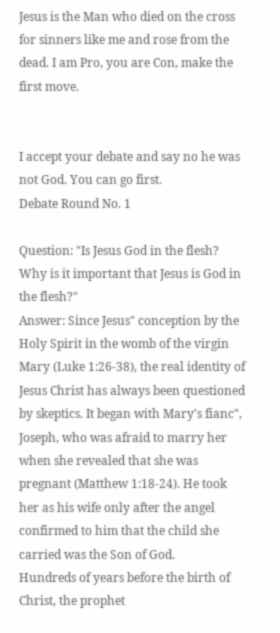Jesus is the Man who died on the cross for sinners like me and rose from the dead. I am Pro, you are Con, make the first move.


I accept your debate and say no he was not God. You can go first.
Debate Round No. 1

Question: "Is Jesus God in the flesh? Why is it important that Jesus is God in the flesh?"
Answer: Since Jesus" conception by the Holy Spirit in the womb of the virgin Mary (Luke 1:26-38), the real identity of Jesus Christ has always been questioned by skeptics. It began with Mary's fianc", Joseph, who was afraid to marry her when she revealed that she was pregnant (Matthew 1:18-24). He took her as his wife only after the angel confirmed to him that the child she carried was the Son of God.
Hundreds of years before the birth of Christ, the prophet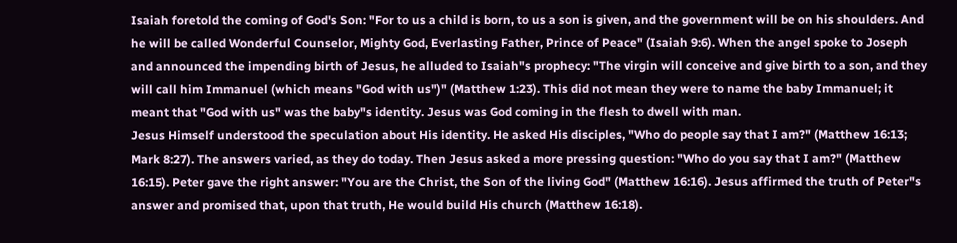Isaiah foretold the coming of God's Son: "For to us a child is born, to us a son is given, and the government will be on his shoulders. And he will be called Wonderful Counselor, Mighty God, Everlasting Father, Prince of Peace" (Isaiah 9:6). When the angel spoke to Joseph and announced the impending birth of Jesus, he alluded to Isaiah"s prophecy: "The virgin will conceive and give birth to a son, and they will call him Immanuel (which means "God with us")" (Matthew 1:23). This did not mean they were to name the baby Immanuel; it meant that "God with us" was the baby"s identity. Jesus was God coming in the flesh to dwell with man.
Jesus Himself understood the speculation about His identity. He asked His disciples, "Who do people say that I am?" (Matthew 16:13; Mark 8:27). The answers varied, as they do today. Then Jesus asked a more pressing question: "Who do you say that I am?" (Matthew 16:15). Peter gave the right answer: "You are the Christ, the Son of the living God" (Matthew 16:16). Jesus affirmed the truth of Peter"s answer and promised that, upon that truth, He would build His church (Matthew 16:18).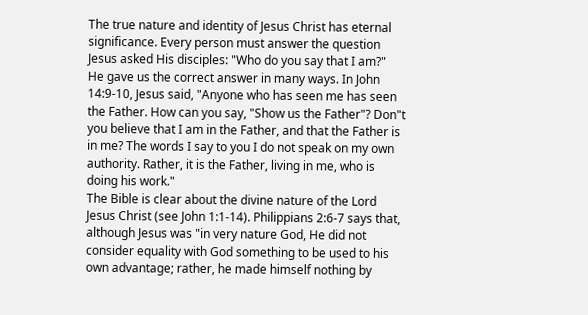The true nature and identity of Jesus Christ has eternal significance. Every person must answer the question Jesus asked His disciples: "Who do you say that I am?"
He gave us the correct answer in many ways. In John 14:9-10, Jesus said, "Anyone who has seen me has seen the Father. How can you say, "Show us the Father"? Don"t you believe that I am in the Father, and that the Father is in me? The words I say to you I do not speak on my own authority. Rather, it is the Father, living in me, who is doing his work."
The Bible is clear about the divine nature of the Lord Jesus Christ (see John 1:1-14). Philippians 2:6-7 says that, although Jesus was "in very nature God, He did not consider equality with God something to be used to his own advantage; rather, he made himself nothing by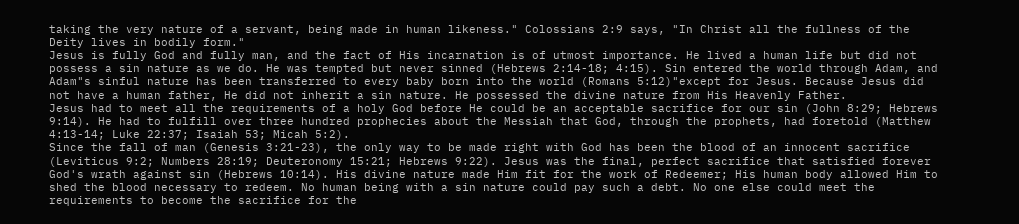taking the very nature of a servant, being made in human likeness." Colossians 2:9 says, "In Christ all the fullness of the Deity lives in bodily form."
Jesus is fully God and fully man, and the fact of His incarnation is of utmost importance. He lived a human life but did not possess a sin nature as we do. He was tempted but never sinned (Hebrews 2:14-18; 4:15). Sin entered the world through Adam, and Adam"s sinful nature has been transferred to every baby born into the world (Romans 5:12)"except for Jesus. Because Jesus did not have a human father, He did not inherit a sin nature. He possessed the divine nature from His Heavenly Father.
Jesus had to meet all the requirements of a holy God before He could be an acceptable sacrifice for our sin (John 8:29; Hebrews 9:14). He had to fulfill over three hundred prophecies about the Messiah that God, through the prophets, had foretold (Matthew 4:13-14; Luke 22:37; Isaiah 53; Micah 5:2).
Since the fall of man (Genesis 3:21-23), the only way to be made right with God has been the blood of an innocent sacrifice (Leviticus 9:2; Numbers 28:19; Deuteronomy 15:21; Hebrews 9:22). Jesus was the final, perfect sacrifice that satisfied forever God's wrath against sin (Hebrews 10:14). His divine nature made Him fit for the work of Redeemer; His human body allowed Him to shed the blood necessary to redeem. No human being with a sin nature could pay such a debt. No one else could meet the requirements to become the sacrifice for the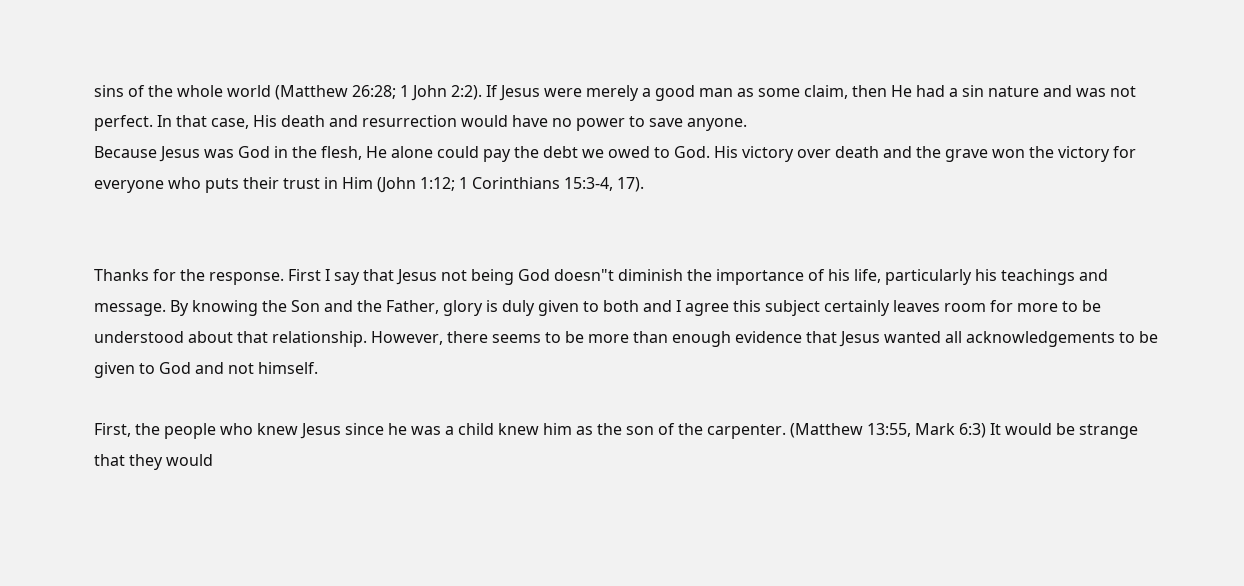sins of the whole world (Matthew 26:28; 1 John 2:2). If Jesus were merely a good man as some claim, then He had a sin nature and was not perfect. In that case, His death and resurrection would have no power to save anyone.
Because Jesus was God in the flesh, He alone could pay the debt we owed to God. His victory over death and the grave won the victory for everyone who puts their trust in Him (John 1:12; 1 Corinthians 15:3-4, 17).


Thanks for the response. First I say that Jesus not being God doesn"t diminish the importance of his life, particularly his teachings and message. By knowing the Son and the Father, glory is duly given to both and I agree this subject certainly leaves room for more to be understood about that relationship. However, there seems to be more than enough evidence that Jesus wanted all acknowledgements to be given to God and not himself.

First, the people who knew Jesus since he was a child knew him as the son of the carpenter. (Matthew 13:55, Mark 6:3) It would be strange that they would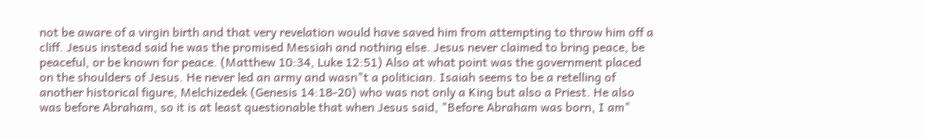not be aware of a virgin birth and that very revelation would have saved him from attempting to throw him off a cliff. Jesus instead said he was the promised Messiah and nothing else. Jesus never claimed to bring peace, be peaceful, or be known for peace. (Matthew 10:34, Luke 12:51) Also at what point was the government placed on the shoulders of Jesus. He never led an army and wasn"t a politician. Isaiah seems to be a retelling of another historical figure, Melchizedek (Genesis 14:18-20) who was not only a King but also a Priest. He also was before Abraham, so it is at least questionable that when Jesus said, "Before Abraham was born, I am"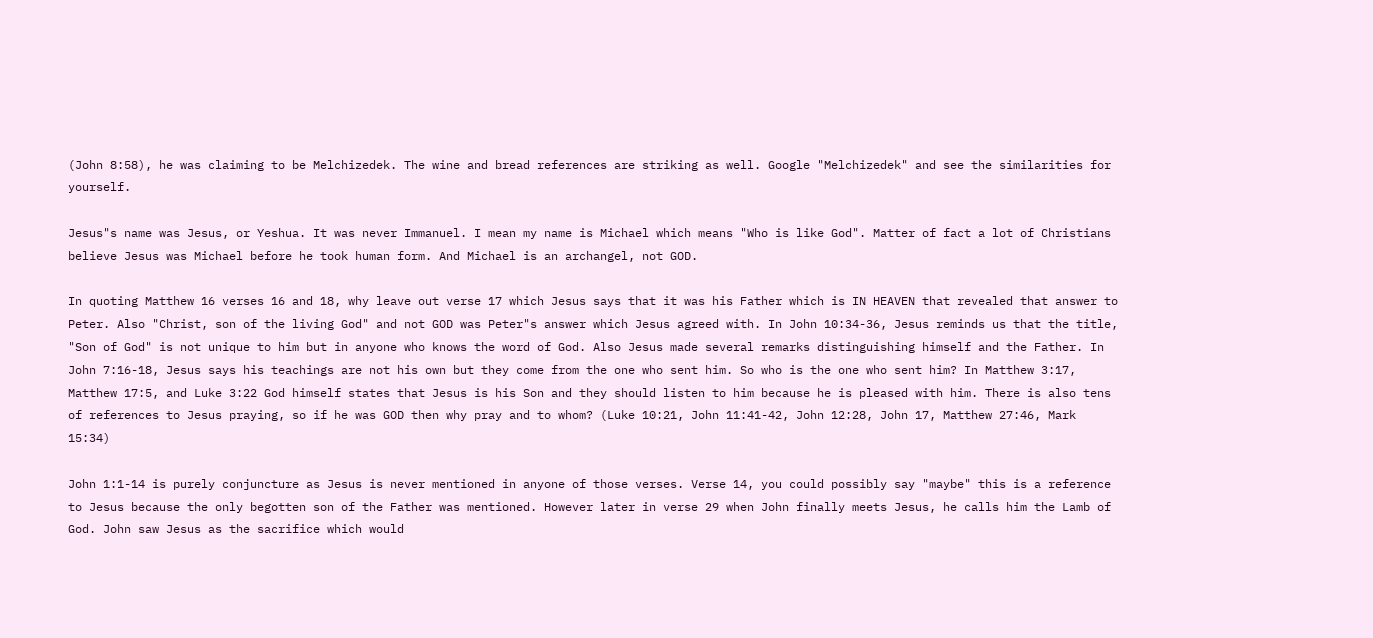(John 8:58), he was claiming to be Melchizedek. The wine and bread references are striking as well. Google "Melchizedek" and see the similarities for yourself.

Jesus"s name was Jesus, or Yeshua. It was never Immanuel. I mean my name is Michael which means "Who is like God". Matter of fact a lot of Christians believe Jesus was Michael before he took human form. And Michael is an archangel, not GOD.

In quoting Matthew 16 verses 16 and 18, why leave out verse 17 which Jesus says that it was his Father which is IN HEAVEN that revealed that answer to Peter. Also "Christ, son of the living God" and not GOD was Peter"s answer which Jesus agreed with. In John 10:34-36, Jesus reminds us that the title, "Son of God" is not unique to him but in anyone who knows the word of God. Also Jesus made several remarks distinguishing himself and the Father. In John 7:16-18, Jesus says his teachings are not his own but they come from the one who sent him. So who is the one who sent him? In Matthew 3:17, Matthew 17:5, and Luke 3:22 God himself states that Jesus is his Son and they should listen to him because he is pleased with him. There is also tens of references to Jesus praying, so if he was GOD then why pray and to whom? (Luke 10:21, John 11:41-42, John 12:28, John 17, Matthew 27:46, Mark 15:34)

John 1:1-14 is purely conjuncture as Jesus is never mentioned in anyone of those verses. Verse 14, you could possibly say "maybe" this is a reference to Jesus because the only begotten son of the Father was mentioned. However later in verse 29 when John finally meets Jesus, he calls him the Lamb of God. John saw Jesus as the sacrifice which would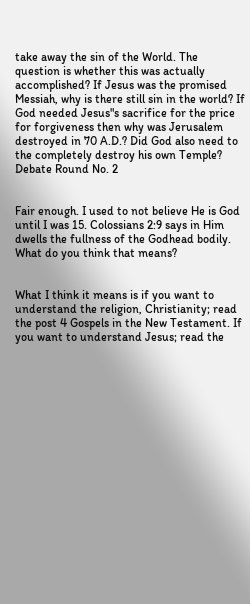take away the sin of the World. The question is whether this was actually accomplished? If Jesus was the promised Messiah, why is there still sin in the world? If God needed Jesus"s sacrifice for the price for forgiveness then why was Jerusalem destroyed in 70 A.D.? Did God also need to the completely destroy his own Temple?
Debate Round No. 2


Fair enough. I used to not believe He is God until I was 15. Colossians 2:9 says in Him dwells the fullness of the Godhead bodily. What do you think that means?


What I think it means is if you want to understand the religion, Christianity; read the post 4 Gospels in the New Testament. If you want to understand Jesus; read the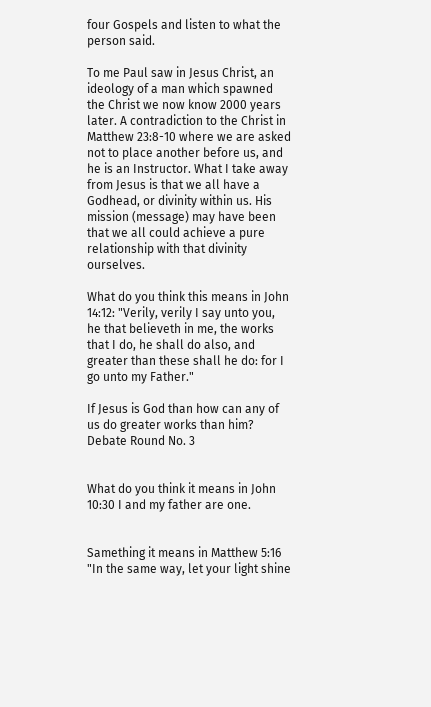four Gospels and listen to what the person said.

To me Paul saw in Jesus Christ, an ideology of a man which spawned the Christ we now know 2000 years later. A contradiction to the Christ in Matthew 23:8-10 where we are asked not to place another before us, and he is an Instructor. What I take away from Jesus is that we all have a Godhead, or divinity within us. His mission (message) may have been that we all could achieve a pure relationship with that divinity ourselves.

What do you think this means in John 14:12: "Verily, verily I say unto you, he that believeth in me, the works that I do, he shall do also, and greater than these shall he do: for I go unto my Father."

If Jesus is God than how can any of us do greater works than him?
Debate Round No. 3


What do you think it means in John 10:30 I and my father are one.


Samething it means in Matthew 5:16 "In the same way, let your light shine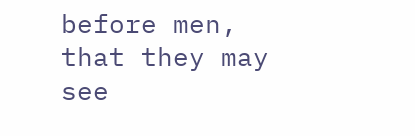before men, that they may see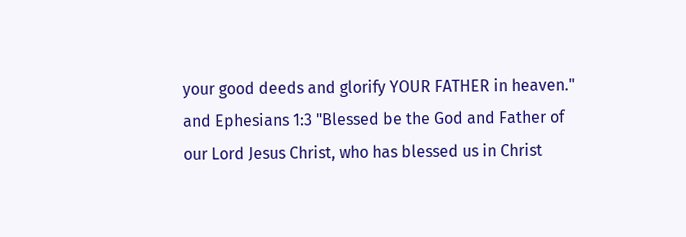your good deeds and glorify YOUR FATHER in heaven." and Ephesians 1:3 "Blessed be the God and Father of our Lord Jesus Christ, who has blessed us in Christ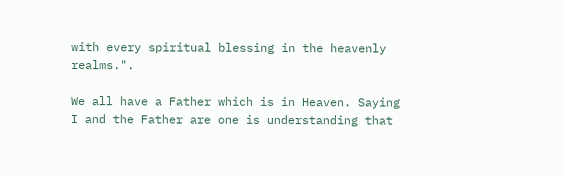with every spiritual blessing in the heavenly realms.".

We all have a Father which is in Heaven. Saying I and the Father are one is understanding that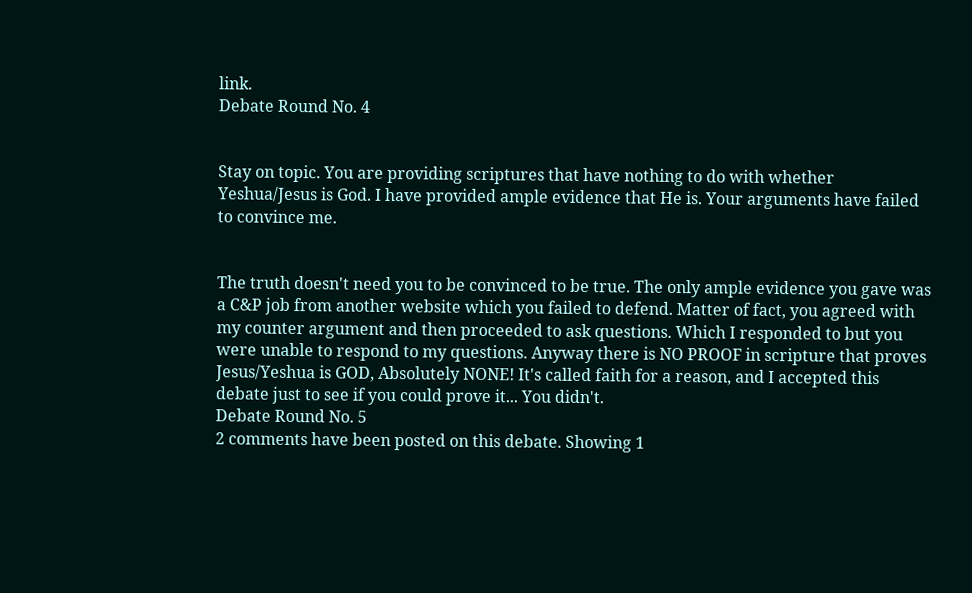link.
Debate Round No. 4


Stay on topic. You are providing scriptures that have nothing to do with whether Yeshua/Jesus is God. I have provided ample evidence that He is. Your arguments have failed to convince me.


The truth doesn't need you to be convinced to be true. The only ample evidence you gave was a C&P job from another website which you failed to defend. Matter of fact, you agreed with my counter argument and then proceeded to ask questions. Which I responded to but you were unable to respond to my questions. Anyway there is NO PROOF in scripture that proves Jesus/Yeshua is GOD, Absolutely NONE! It's called faith for a reason, and I accepted this debate just to see if you could prove it... You didn't.
Debate Round No. 5
2 comments have been posted on this debate. Showing 1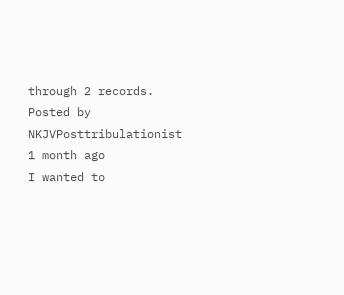through 2 records.
Posted by NKJVPosttribulationist 1 month ago
I wanted to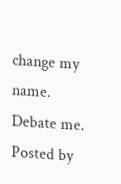change my name. Debate me.
Posted by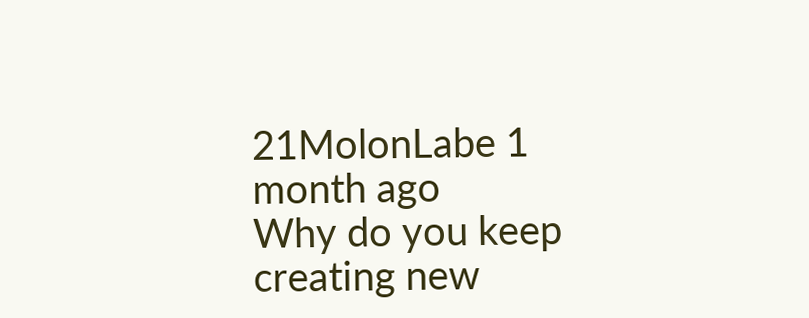21MolonLabe 1 month ago
Why do you keep creating new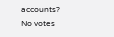accounts?
No votes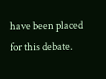have been placed for this debate.